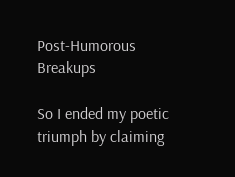Post-Humorous Breakups

So I ended my poetic triumph by claiming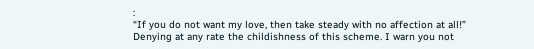:
“If you do not want my love, then take steady with no affection at all!”
Denying at any rate the childishness of this scheme. I warn you not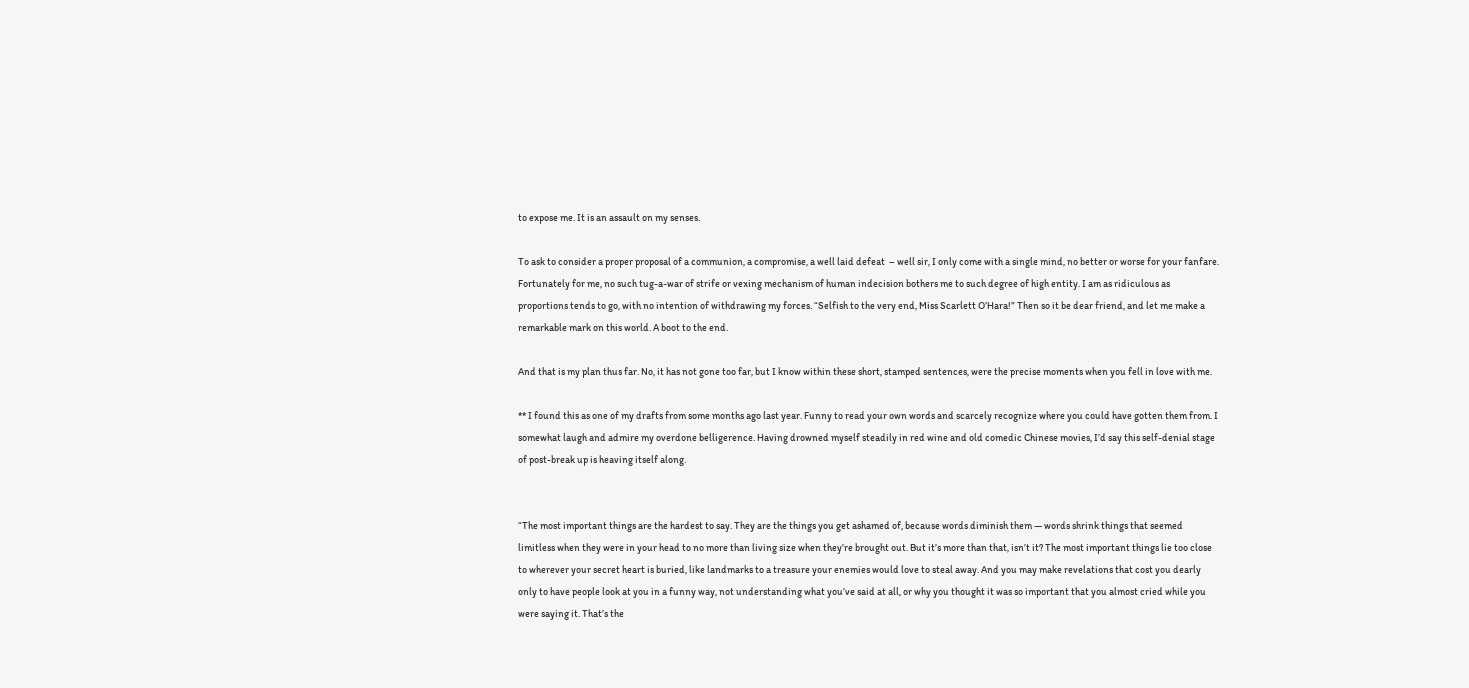to expose me. It is an assault on my senses.

To ask to consider a proper proposal of a communion, a compromise, a well laid defeat  – well sir, I only come with a single mind, no better or worse for your fanfare. Fortunately for me, no such tug-a-war of strife or vexing mechanism of human indecision bothers me to such degree of high entity. I am as ridiculous as proportions tends to go, with no intention of withdrawing my forces. “Selfish to the very end, Miss Scarlett O’Hara!” Then so it be dear friend, and let me make a remarkable mark on this world. A boot to the end.

And that is my plan thus far. No, it has not gone too far, but I know within these short, stamped sentences, were the precise moments when you fell in love with me.

** I found this as one of my drafts from some months ago last year. Funny to read your own words and scarcely recognize where you could have gotten them from. I somewhat laugh and admire my overdone belligerence. Having drowned myself steadily in red wine and old comedic Chinese movies, I’d say this self-denial stage of post-break up is heaving itself along.


“The most important things are the hardest to say. They are the things you get ashamed of, because words diminish them — words shrink things that seemed limitless when they were in your head to no more than living size when they’re brought out. But it’s more than that, isn’t it? The most important things lie too close to wherever your secret heart is buried, like landmarks to a treasure your enemies would love to steal away. And you may make revelations that cost you dearly only to have people look at you in a funny way, not understanding what you’ve said at all, or why you thought it was so important that you almost cried while you were saying it. That’s the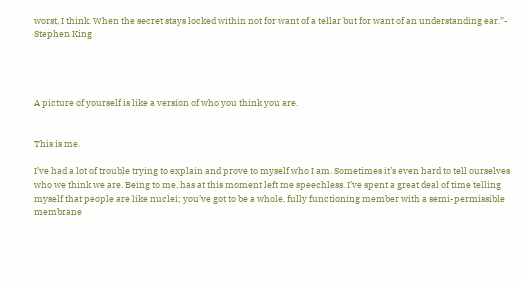worst, I think. When the secret stays locked within not for want of a tellar but for want of an understanding ear.”- Stephen King




A picture of yourself is like a version of who you think you are.


This is me.

I’ve had a lot of trouble trying to explain and prove to myself who I am. Sometimes it’s even hard to tell ourselves who we think we are. Being to me, has at this moment left me speechless. I’ve spent a great deal of time telling myself that people are like nuclei; you’ve got to be a whole, fully functioning member with a semi-permissible membrane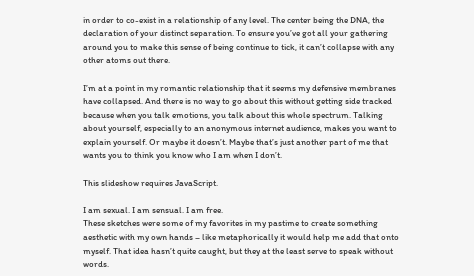in order to co-exist in a relationship of any level. The center being the DNA, the declaration of your distinct separation. To ensure you’ve got all your gathering around you to make this sense of being continue to tick, it can’t collapse with any other atoms out there.

I’m at a point in my romantic relationship that it seems my defensive membranes have collapsed. And there is no way to go about this without getting side tracked because when you talk emotions, you talk about this whole spectrum. Talking about yourself, especially to an anonymous internet audience, makes you want to explain yourself. Or maybe it doesn’t. Maybe that’s just another part of me that wants you to think you know who I am when I don’t.

This slideshow requires JavaScript.

I am sexual. I am sensual. I am free.
These sketches were some of my favorites in my pastime to create something aesthetic with my own hands – like metaphorically it would help me add that onto myself. That idea hasn’t quite caught, but they at the least serve to speak without words.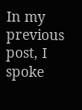In my previous post, I spoke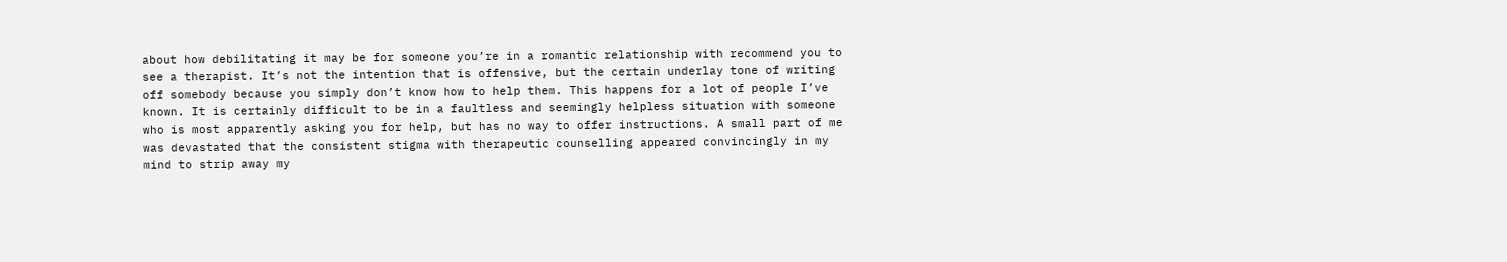about how debilitating it may be for someone you’re in a romantic relationship with recommend you to see a therapist. It’s not the intention that is offensive, but the certain underlay tone of writing off somebody because you simply don’t know how to help them. This happens for a lot of people I’ve known. It is certainly difficult to be in a faultless and seemingly helpless situation with someone who is most apparently asking you for help, but has no way to offer instructions. A small part of me was devastated that the consistent stigma with therapeutic counselling appeared convincingly in my mind to strip away my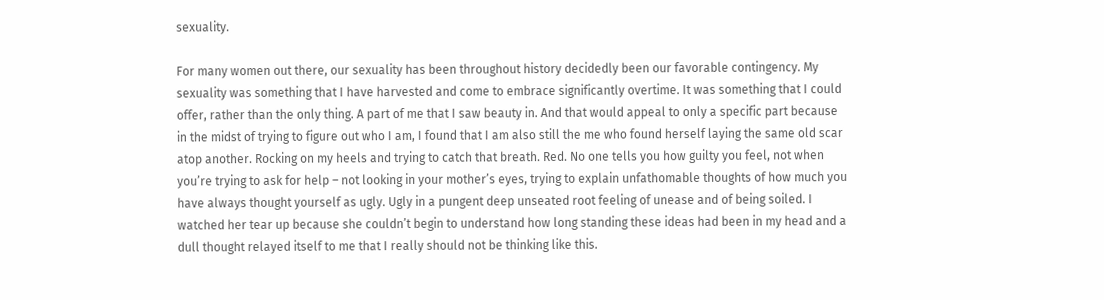sexuality.

For many women out there, our sexuality has been throughout history decidedly been our favorable contingency. My sexuality was something that I have harvested and come to embrace significantly overtime. It was something that I could offer, rather than the only thing. A part of me that I saw beauty in. And that would appeal to only a specific part because in the midst of trying to figure out who I am, I found that I am also still the me who found herself laying the same old scar atop another. Rocking on my heels and trying to catch that breath. Red. No one tells you how guilty you feel, not when you’re trying to ask for help – not looking in your mother’s eyes, trying to explain unfathomable thoughts of how much you have always thought yourself as ugly. Ugly in a pungent deep unseated root feeling of unease and of being soiled. I watched her tear up because she couldn’t begin to understand how long standing these ideas had been in my head and a dull thought relayed itself to me that I really should not be thinking like this.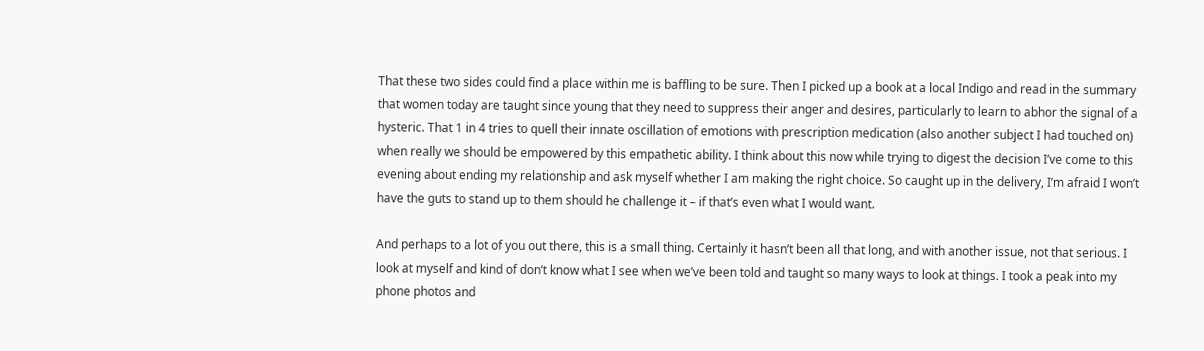That these two sides could find a place within me is baffling to be sure. Then I picked up a book at a local Indigo and read in the summary that women today are taught since young that they need to suppress their anger and desires, particularly to learn to abhor the signal of a hysteric. That 1 in 4 tries to quell their innate oscillation of emotions with prescription medication (also another subject I had touched on) when really we should be empowered by this empathetic ability. I think about this now while trying to digest the decision I’ve come to this evening about ending my relationship and ask myself whether I am making the right choice. So caught up in the delivery, I’m afraid I won’t have the guts to stand up to them should he challenge it – if that’s even what I would want.

And perhaps to a lot of you out there, this is a small thing. Certainly it hasn’t been all that long, and with another issue, not that serious. I look at myself and kind of don’t know what I see when we’ve been told and taught so many ways to look at things. I took a peak into my phone photos and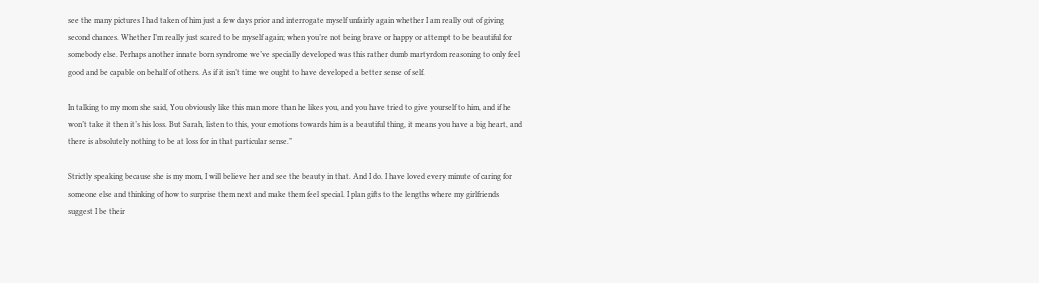see the many pictures I had taken of him just a few days prior and interrogate myself unfairly again whether I am really out of giving second chances. Whether I’m really just scared to be myself again; when you’re not being brave or happy or attempt to be beautiful for somebody else. Perhaps another innate born syndrome we’ve specially developed was this rather dumb martyrdom reasoning to only feel good and be capable on behalf of others. As if it isn’t time we ought to have developed a better sense of self.

In talking to my mom she said, You obviously like this man more than he likes you, and you have tried to give yourself to him, and if he won’t take it then it’s his loss. But Sarah, listen to this, your emotions towards him is a beautiful thing, it means you have a big heart, and there is absolutely nothing to be at loss for in that particular sense.”

Strictly speaking because she is my mom, I will believe her and see the beauty in that. And I do. I have loved every minute of caring for someone else and thinking of how to surprise them next and make them feel special. I plan gifts to the lengths where my girlfriends suggest I be their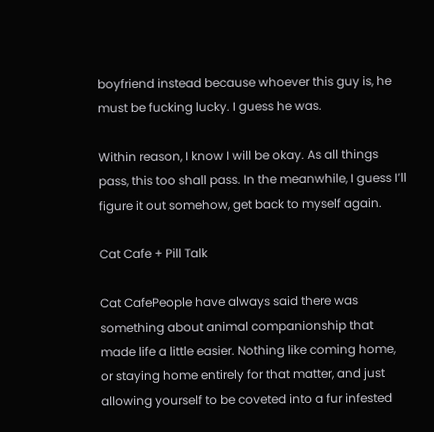boyfriend instead because whoever this guy is, he must be fucking lucky. I guess he was.

Within reason, I know I will be okay. As all things pass, this too shall pass. In the meanwhile, I guess I’ll figure it out somehow, get back to myself again.

Cat Cafe + Pill Talk

Cat CafePeople have always said there was something about animal companionship that made life a little easier. Nothing like coming home, or staying home entirely for that matter, and just allowing yourself to be coveted into a fur infested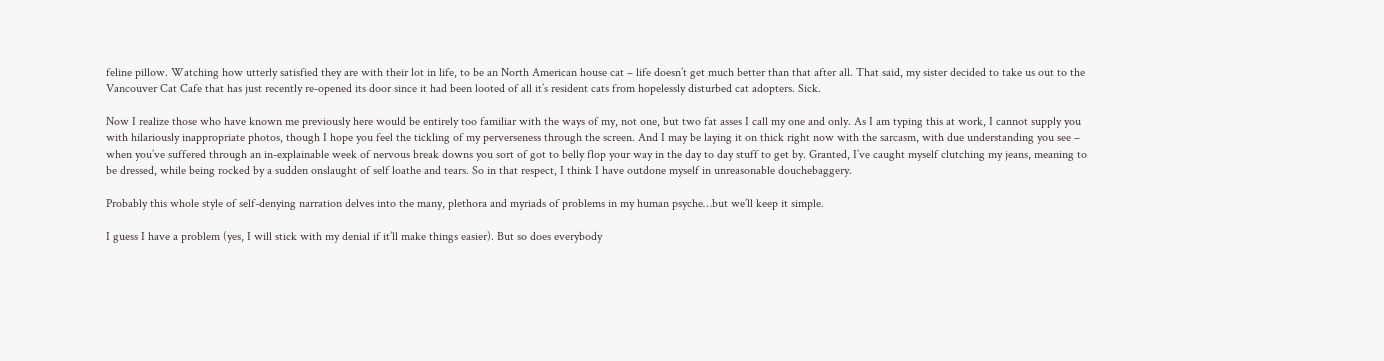feline pillow. Watching how utterly satisfied they are with their lot in life, to be an North American house cat – life doesn’t get much better than that after all. That said, my sister decided to take us out to the Vancouver Cat Cafe that has just recently re-opened its door since it had been looted of all it’s resident cats from hopelessly disturbed cat adopters. Sick.

Now I realize those who have known me previously here would be entirely too familiar with the ways of my, not one, but two fat asses I call my one and only. As I am typing this at work, I cannot supply you with hilariously inappropriate photos, though I hope you feel the tickling of my perverseness through the screen. And I may be laying it on thick right now with the sarcasm, with due understanding you see – when you’ve suffered through an in-explainable week of nervous break downs you sort of got to belly flop your way in the day to day stuff to get by. Granted, I’ve caught myself clutching my jeans, meaning to be dressed, while being rocked by a sudden onslaught of self loathe and tears. So in that respect, I think I have outdone myself in unreasonable douchebaggery.

Probably this whole style of self-denying narration delves into the many, plethora and myriads of problems in my human psyche…but we’ll keep it simple.

I guess I have a problem (yes, I will stick with my denial if it’ll make things easier). But so does everybody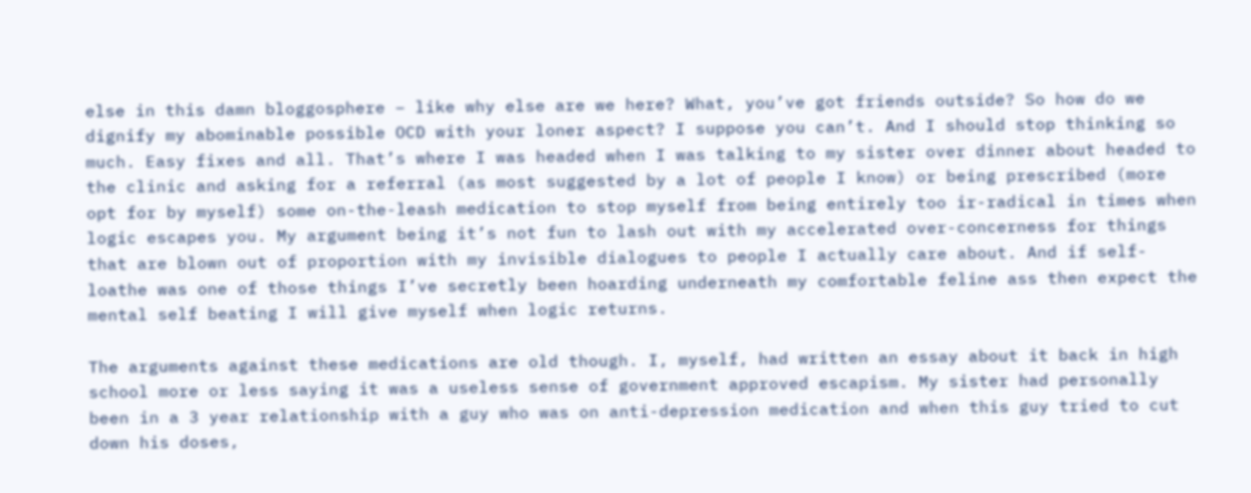else in this damn bloggosphere – like why else are we here? What, you’ve got friends outside? So how do we dignify my abominable possible OCD with your loner aspect? I suppose you can’t. And I should stop thinking so much. Easy fixes and all. That’s where I was headed when I was talking to my sister over dinner about headed to the clinic and asking for a referral (as most suggested by a lot of people I know) or being prescribed (more opt for by myself) some on-the-leash medication to stop myself from being entirely too ir-radical in times when logic escapes you. My argument being it’s not fun to lash out with my accelerated over-concerness for things that are blown out of proportion with my invisible dialogues to people I actually care about. And if self-loathe was one of those things I’ve secretly been hoarding underneath my comfortable feline ass then expect the mental self beating I will give myself when logic returns.

The arguments against these medications are old though. I, myself, had written an essay about it back in high school more or less saying it was a useless sense of government approved escapism. My sister had personally been in a 3 year relationship with a guy who was on anti-depression medication and when this guy tried to cut down his doses,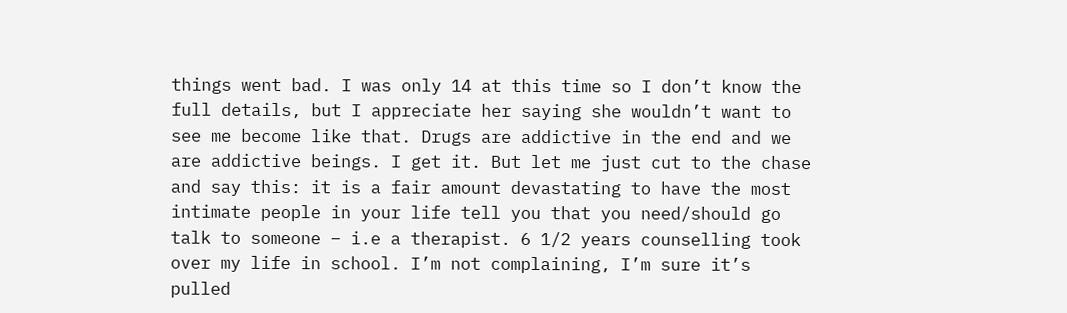things went bad. I was only 14 at this time so I don’t know the full details, but I appreciate her saying she wouldn’t want to see me become like that. Drugs are addictive in the end and we are addictive beings. I get it. But let me just cut to the chase and say this: it is a fair amount devastating to have the most intimate people in your life tell you that you need/should go talk to someone – i.e a therapist. 6 1/2 years counselling took over my life in school. I’m not complaining, I’m sure it’s pulled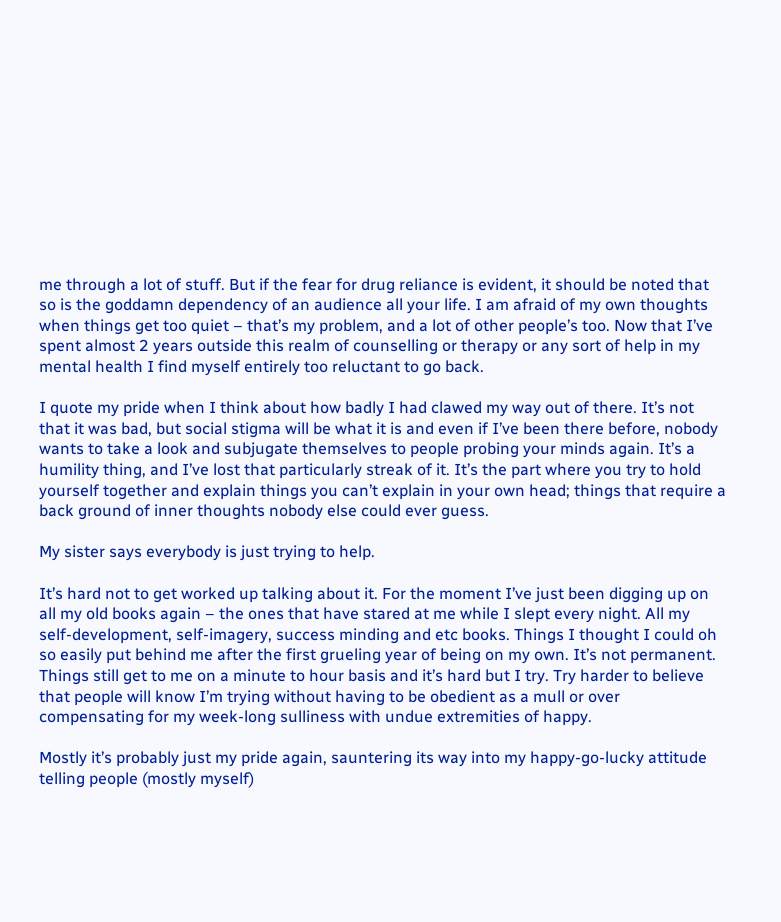me through a lot of stuff. But if the fear for drug reliance is evident, it should be noted that so is the goddamn dependency of an audience all your life. I am afraid of my own thoughts when things get too quiet – that’s my problem, and a lot of other people’s too. Now that I’ve spent almost 2 years outside this realm of counselling or therapy or any sort of help in my mental health I find myself entirely too reluctant to go back.

I quote my pride when I think about how badly I had clawed my way out of there. It’s not that it was bad, but social stigma will be what it is and even if I’ve been there before, nobody wants to take a look and subjugate themselves to people probing your minds again. It’s a humility thing, and I’ve lost that particularly streak of it. It’s the part where you try to hold yourself together and explain things you can’t explain in your own head; things that require a back ground of inner thoughts nobody else could ever guess.

My sister says everybody is just trying to help.

It’s hard not to get worked up talking about it. For the moment I’ve just been digging up on all my old books again – the ones that have stared at me while I slept every night. All my self-development, self-imagery, success minding and etc books. Things I thought I could oh so easily put behind me after the first grueling year of being on my own. It’s not permanent. Things still get to me on a minute to hour basis and it’s hard but I try. Try harder to believe that people will know I’m trying without having to be obedient as a mull or over compensating for my week-long sulliness with undue extremities of happy.

Mostly it’s probably just my pride again, sauntering its way into my happy-go-lucky attitude telling people (mostly myself)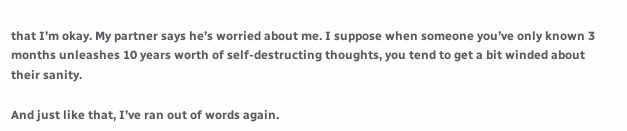that I’m okay. My partner says he’s worried about me. I suppose when someone you’ve only known 3 months unleashes 10 years worth of self-destructing thoughts, you tend to get a bit winded about their sanity.

And just like that, I’ve ran out of words again.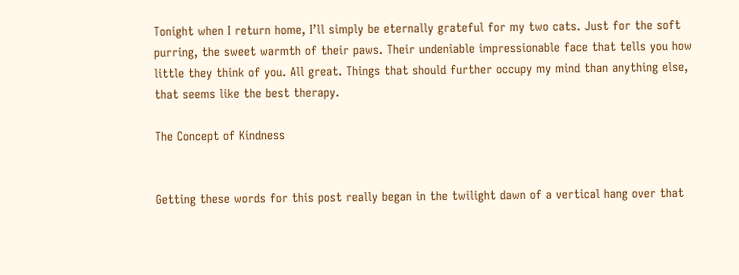Tonight when I return home, I’ll simply be eternally grateful for my two cats. Just for the soft purring, the sweet warmth of their paws. Their undeniable impressionable face that tells you how little they think of you. All great. Things that should further occupy my mind than anything else, that seems like the best therapy.

The Concept of Kindness


Getting these words for this post really began in the twilight dawn of a vertical hang over that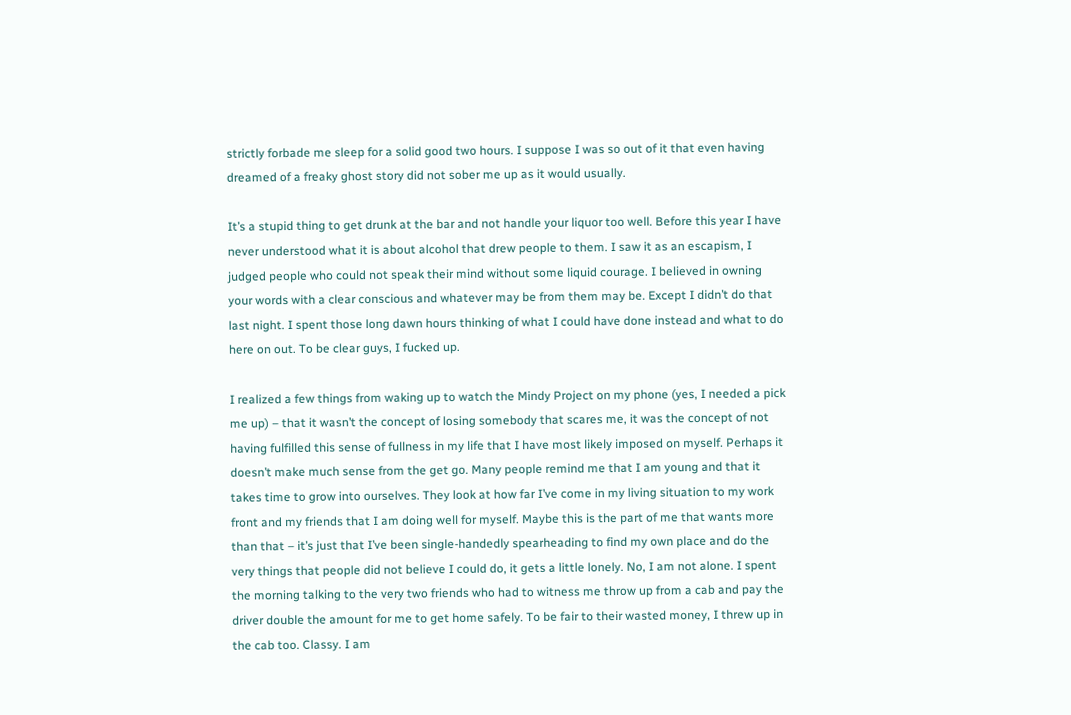strictly forbade me sleep for a solid good two hours. I suppose I was so out of it that even having dreamed of a freaky ghost story did not sober me up as it would usually.

It’s a stupid thing to get drunk at the bar and not handle your liquor too well. Before this year I have never understood what it is about alcohol that drew people to them. I saw it as an escapism, I judged people who could not speak their mind without some liquid courage. I believed in owning your words with a clear conscious and whatever may be from them may be. Except I didn’t do that last night. I spent those long dawn hours thinking of what I could have done instead and what to do here on out. To be clear guys, I fucked up.

I realized a few things from waking up to watch the Mindy Project on my phone (yes, I needed a pick me up) – that it wasn’t the concept of losing somebody that scares me, it was the concept of not having fulfilled this sense of fullness in my life that I have most likely imposed on myself. Perhaps it doesn’t make much sense from the get go. Many people remind me that I am young and that it takes time to grow into ourselves. They look at how far I’ve come in my living situation to my work front and my friends that I am doing well for myself. Maybe this is the part of me that wants more than that – it’s just that I’ve been single-handedly spearheading to find my own place and do the very things that people did not believe I could do, it gets a little lonely. No, I am not alone. I spent the morning talking to the very two friends who had to witness me throw up from a cab and pay the driver double the amount for me to get home safely. To be fair to their wasted money, I threw up in the cab too. Classy. I am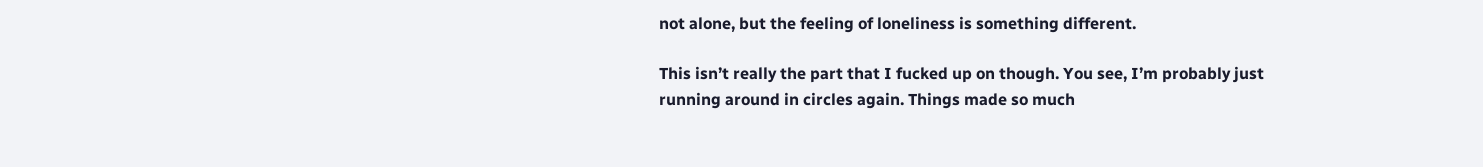not alone, but the feeling of loneliness is something different.

This isn’t really the part that I fucked up on though. You see, I’m probably just running around in circles again. Things made so much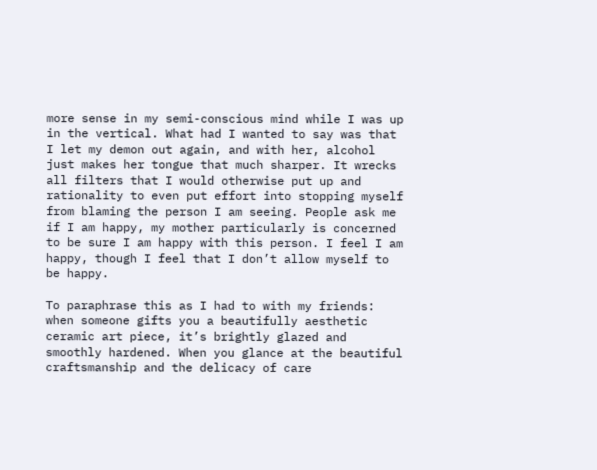more sense in my semi-conscious mind while I was up in the vertical. What had I wanted to say was that I let my demon out again, and with her, alcohol just makes her tongue that much sharper. It wrecks all filters that I would otherwise put up and rationality to even put effort into stopping myself from blaming the person I am seeing. People ask me if I am happy, my mother particularly is concerned to be sure I am happy with this person. I feel I am happy, though I feel that I don’t allow myself to be happy.

To paraphrase this as I had to with my friends: when someone gifts you a beautifully aesthetic ceramic art piece, it’s brightly glazed and smoothly hardened. When you glance at the beautiful craftsmanship and the delicacy of care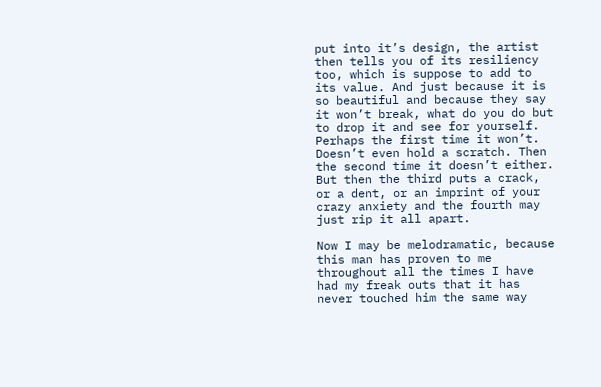put into it’s design, the artist then tells you of its resiliency too, which is suppose to add to its value. And just because it is so beautiful and because they say it won’t break, what do you do but to drop it and see for yourself. Perhaps the first time it won’t. Doesn’t even hold a scratch. Then the second time it doesn’t either. But then the third puts a crack, or a dent, or an imprint of your crazy anxiety and the fourth may just rip it all apart.

Now I may be melodramatic, because this man has proven to me throughout all the times I have had my freak outs that it has never touched him the same way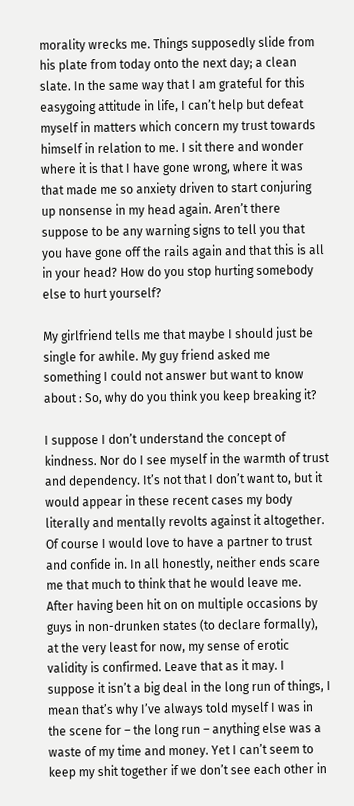morality wrecks me. Things supposedly slide from his plate from today onto the next day; a clean slate. In the same way that I am grateful for this easygoing attitude in life, I can’t help but defeat myself in matters which concern my trust towards himself in relation to me. I sit there and wonder where it is that I have gone wrong, where it was that made me so anxiety driven to start conjuring up nonsense in my head again. Aren’t there suppose to be any warning signs to tell you that you have gone off the rails again and that this is all in your head? How do you stop hurting somebody else to hurt yourself?

My girlfriend tells me that maybe I should just be single for awhile. My guy friend asked me something I could not answer but want to know about : So, why do you think you keep breaking it?

I suppose I don’t understand the concept of kindness. Nor do I see myself in the warmth of trust and dependency. It’s not that I don’t want to, but it would appear in these recent cases my body literally and mentally revolts against it altogether. Of course I would love to have a partner to trust and confide in. In all honestly, neither ends scare me that much to think that he would leave me. After having been hit on on multiple occasions by guys in non-drunken states (to declare formally), at the very least for now, my sense of erotic validity is confirmed. Leave that as it may. I suppose it isn’t a big deal in the long run of things, I mean that’s why I’ve always told myself I was in the scene for – the long run – anything else was a waste of my time and money. Yet I can’t seem to keep my shit together if we don’t see each other in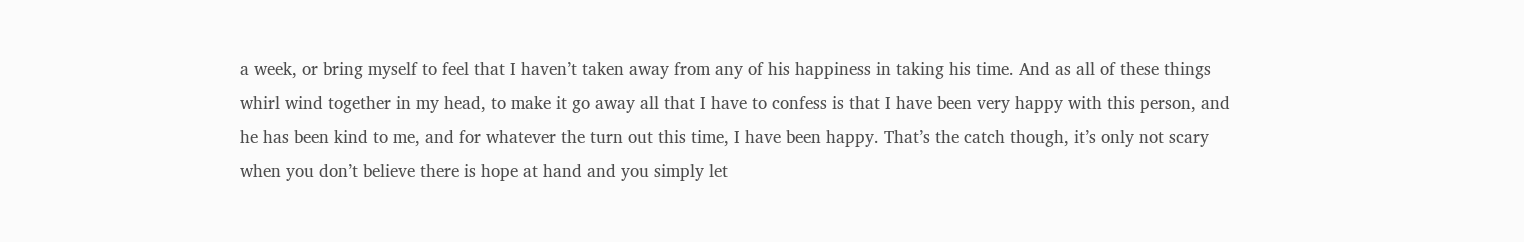a week, or bring myself to feel that I haven’t taken away from any of his happiness in taking his time. And as all of these things whirl wind together in my head, to make it go away all that I have to confess is that I have been very happy with this person, and he has been kind to me, and for whatever the turn out this time, I have been happy. That’s the catch though, it’s only not scary when you don’t believe there is hope at hand and you simply let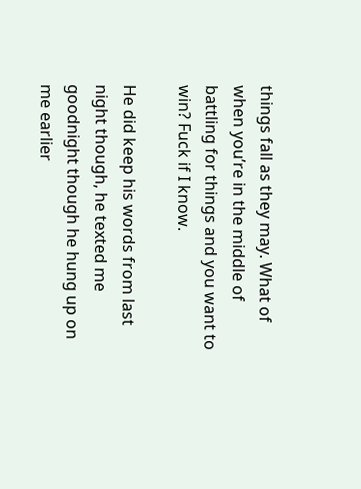things fall as they may. What of when you’re in the middle of battling for things and you want to win? Fuck if I know.

He did keep his words from last night though, he texted me goodnight though he hung up on me earlier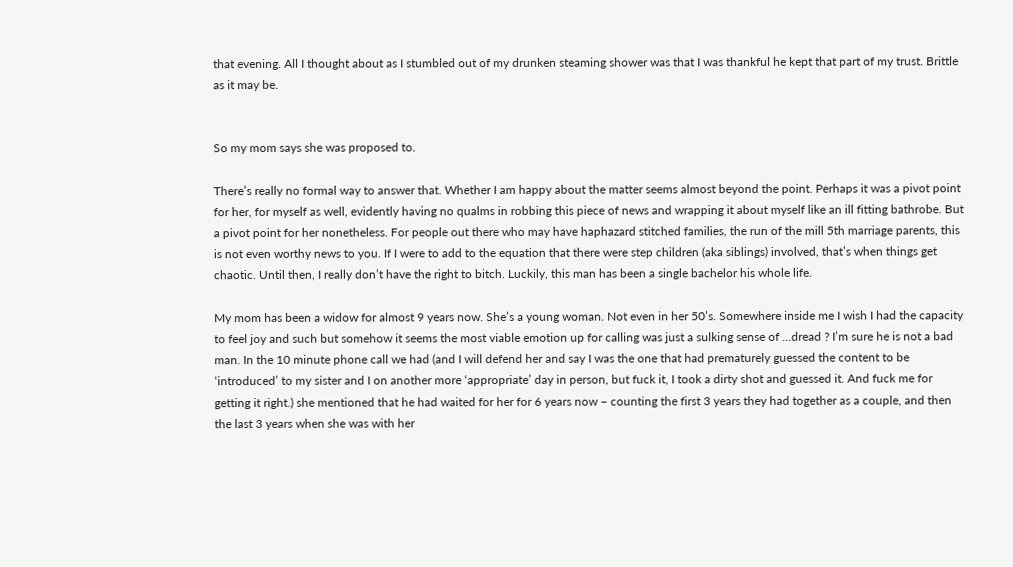that evening. All I thought about as I stumbled out of my drunken steaming shower was that I was thankful he kept that part of my trust. Brittle as it may be.


So my mom says she was proposed to.

There’s really no formal way to answer that. Whether I am happy about the matter seems almost beyond the point. Perhaps it was a pivot point for her, for myself as well, evidently having no qualms in robbing this piece of news and wrapping it about myself like an ill fitting bathrobe. But a pivot point for her nonetheless. For people out there who may have haphazard stitched families, the run of the mill 5th marriage parents, this is not even worthy news to you. If I were to add to the equation that there were step children (aka siblings) involved, that’s when things get chaotic. Until then, I really don’t have the right to bitch. Luckily, this man has been a single bachelor his whole life.

My mom has been a widow for almost 9 years now. She’s a young woman. Not even in her 50’s. Somewhere inside me I wish I had the capacity to feel joy and such but somehow it seems the most viable emotion up for calling was just a sulking sense of …dread ? I’m sure he is not a bad man. In the 10 minute phone call we had (and I will defend her and say I was the one that had prematurely guessed the content to be ‘introduced’ to my sister and I on another more ‘appropriate’ day in person, but fuck it, I took a dirty shot and guessed it. And fuck me for getting it right.) she mentioned that he had waited for her for 6 years now – counting the first 3 years they had together as a couple, and then the last 3 years when she was with her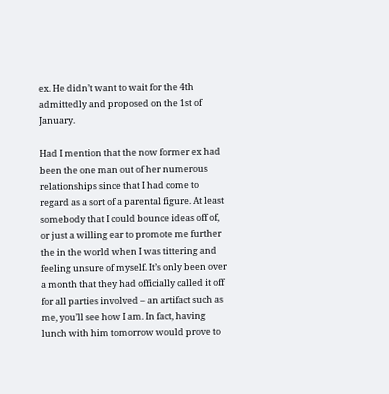ex. He didn’t want to wait for the 4th admittedly and proposed on the 1st of January.

Had I mention that the now former ex had been the one man out of her numerous relationships since that I had come to regard as a sort of a parental figure. At least somebody that I could bounce ideas off of, or just a willing ear to promote me further the in the world when I was tittering and feeling unsure of myself. It’s only been over a month that they had officially called it off for all parties involved – an artifact such as me, you’ll see how I am. In fact, having lunch with him tomorrow would prove to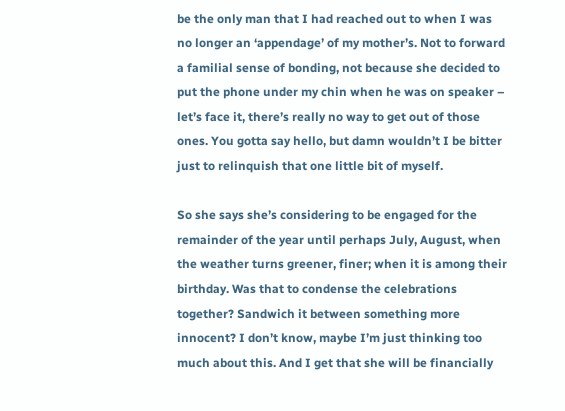be the only man that I had reached out to when I was no longer an ‘appendage’ of my mother’s. Not to forward a familial sense of bonding, not because she decided to put the phone under my chin when he was on speaker – let’s face it, there’s really no way to get out of those ones. You gotta say hello, but damn wouldn’t I be bitter just to relinquish that one little bit of myself.

So she says she’s considering to be engaged for the remainder of the year until perhaps July, August, when the weather turns greener, finer; when it is among their birthday. Was that to condense the celebrations together? Sandwich it between something more innocent? I don’t know, maybe I’m just thinking too much about this. And I get that she will be financially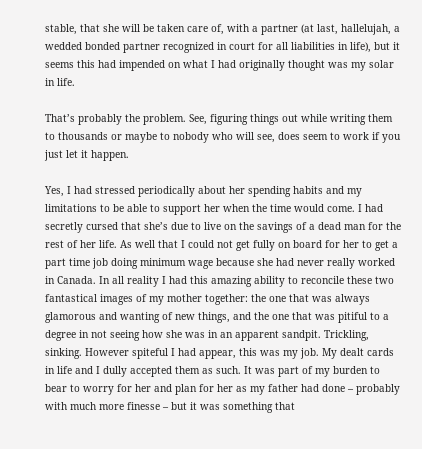stable, that she will be taken care of, with a partner (at last, hallelujah, a wedded bonded partner recognized in court for all liabilities in life), but it seems this had impended on what I had originally thought was my solar in life.

That’s probably the problem. See, figuring things out while writing them to thousands or maybe to nobody who will see, does seem to work if you just let it happen.

Yes, I had stressed periodically about her spending habits and my limitations to be able to support her when the time would come. I had secretly cursed that she’s due to live on the savings of a dead man for the rest of her life. As well that I could not get fully on board for her to get a part time job doing minimum wage because she had never really worked in Canada. In all reality I had this amazing ability to reconcile these two fantastical images of my mother together: the one that was always glamorous and wanting of new things, and the one that was pitiful to a degree in not seeing how she was in an apparent sandpit. Trickling, sinking. However spiteful I had appear, this was my job. My dealt cards in life and I dully accepted them as such. It was part of my burden to bear to worry for her and plan for her as my father had done – probably with much more finesse – but it was something that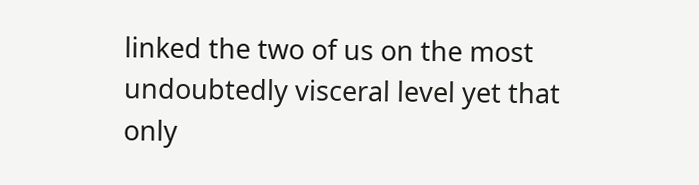linked the two of us on the most undoubtedly visceral level yet that only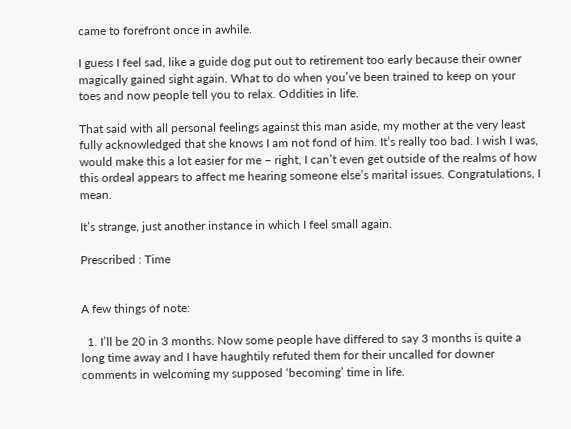came to forefront once in awhile.

I guess I feel sad, like a guide dog put out to retirement too early because their owner magically gained sight again. What to do when you’ve been trained to keep on your toes and now people tell you to relax. Oddities in life.

That said with all personal feelings against this man aside, my mother at the very least fully acknowledged that she knows I am not fond of him. It’s really too bad. I wish I was, would make this a lot easier for me – right, I can’t even get outside of the realms of how this ordeal appears to affect me hearing someone else’s marital issues. Congratulations, I mean.

It’s strange, just another instance in which I feel small again.

Prescribed : Time


A few things of note:

  1. I’ll be 20 in 3 months. Now some people have differed to say 3 months is quite a long time away and I have haughtily refuted them for their uncalled for downer comments in welcoming my supposed ‘becoming’ time in life.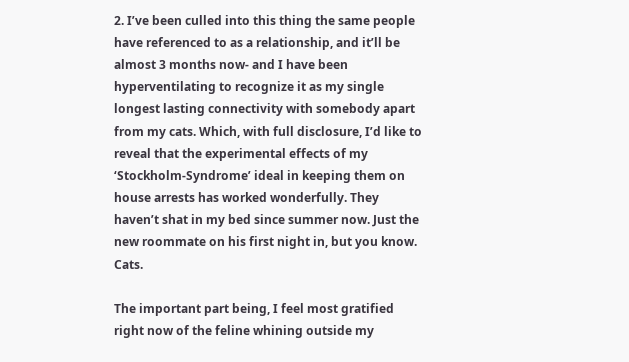2. I’ve been culled into this thing the same people have referenced to as a relationship, and it’ll be almost 3 months now- and I have been hyperventilating to recognize it as my single longest lasting connectivity with somebody apart from my cats. Which, with full disclosure, I’d like to reveal that the experimental effects of my ‘Stockholm-Syndrome’ ideal in keeping them on house arrests has worked wonderfully. They haven’t shat in my bed since summer now. Just the new roommate on his first night in, but you know. Cats.

The important part being, I feel most gratified right now of the feline whining outside my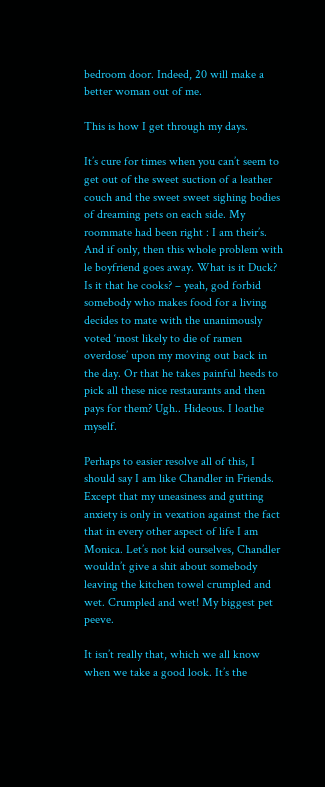bedroom door. Indeed, 20 will make a better woman out of me.

This is how I get through my days.

It’s cure for times when you can’t seem to get out of the sweet suction of a leather couch and the sweet sweet sighing bodies of dreaming pets on each side. My roommate had been right : I am their’s. And if only, then this whole problem with le boyfriend goes away. What is it Duck? Is it that he cooks? – yeah, god forbid somebody who makes food for a living decides to mate with the unanimously voted ‘most likely to die of ramen overdose’ upon my moving out back in the day. Or that he takes painful heeds to pick all these nice restaurants and then pays for them? Ugh.. Hideous. I loathe myself.

Perhaps to easier resolve all of this, I should say I am like Chandler in Friends. Except that my uneasiness and gutting anxiety is only in vexation against the fact that in every other aspect of life I am Monica. Let’s not kid ourselves, Chandler wouldn’t give a shit about somebody leaving the kitchen towel crumpled and wet. Crumpled and wet! My biggest pet peeve.

It isn’t really that, which we all know when we take a good look. It’s the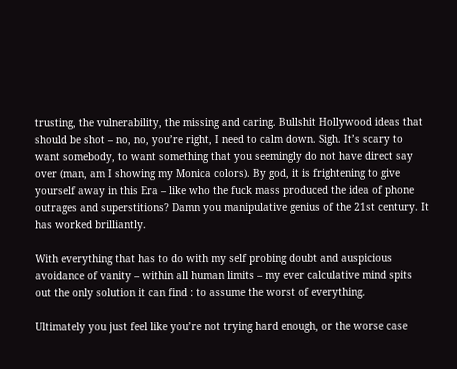trusting, the vulnerability, the missing and caring. Bullshit Hollywood ideas that should be shot – no, no, you’re right, I need to calm down. Sigh. It’s scary to want somebody, to want something that you seemingly do not have direct say over (man, am I showing my Monica colors). By god, it is frightening to give yourself away in this Era – like who the fuck mass produced the idea of phone outrages and superstitions? Damn you manipulative genius of the 21st century. It has worked brilliantly.

With everything that has to do with my self probing doubt and auspicious avoidance of vanity – within all human limits – my ever calculative mind spits out the only solution it can find : to assume the worst of everything.

Ultimately you just feel like you’re not trying hard enough, or the worse case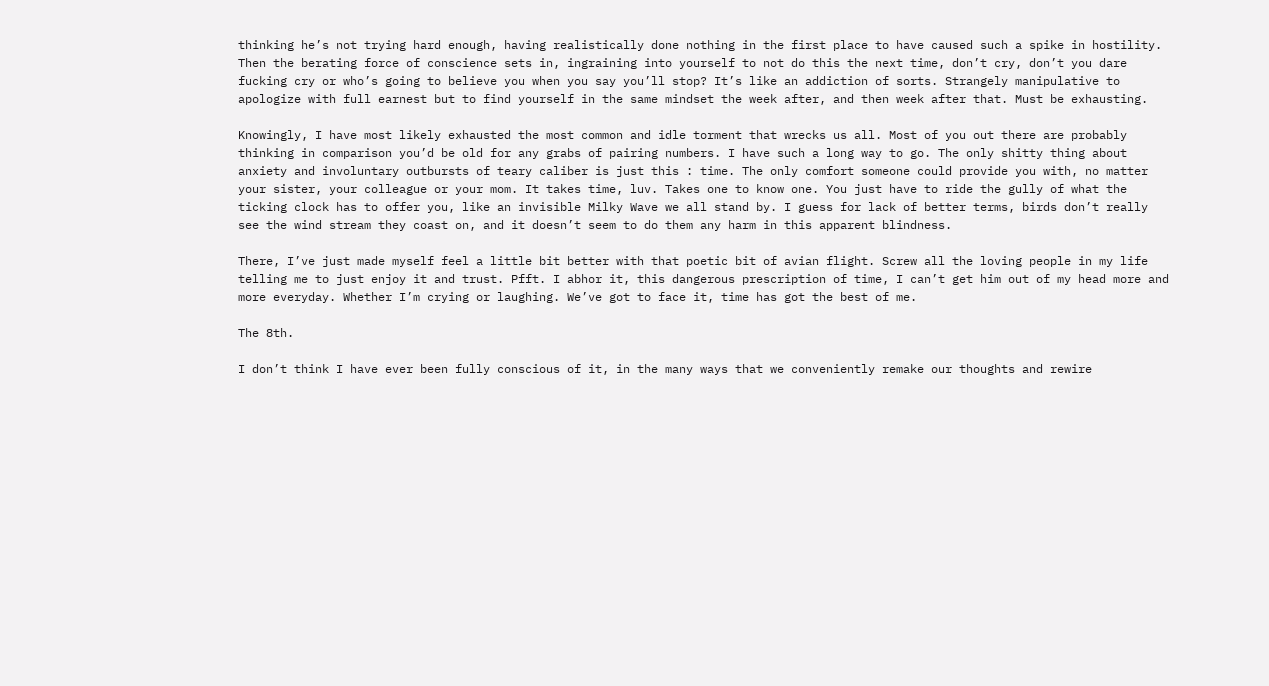thinking he’s not trying hard enough, having realistically done nothing in the first place to have caused such a spike in hostility. Then the berating force of conscience sets in, ingraining into yourself to not do this the next time, don’t cry, don’t you dare fucking cry or who’s going to believe you when you say you’ll stop? It’s like an addiction of sorts. Strangely manipulative to apologize with full earnest but to find yourself in the same mindset the week after, and then week after that. Must be exhausting.

Knowingly, I have most likely exhausted the most common and idle torment that wrecks us all. Most of you out there are probably thinking in comparison you’d be old for any grabs of pairing numbers. I have such a long way to go. The only shitty thing about anxiety and involuntary outbursts of teary caliber is just this : time. The only comfort someone could provide you with, no matter your sister, your colleague or your mom. It takes time, luv. Takes one to know one. You just have to ride the gully of what the ticking clock has to offer you, like an invisible Milky Wave we all stand by. I guess for lack of better terms, birds don’t really see the wind stream they coast on, and it doesn’t seem to do them any harm in this apparent blindness.

There, I’ve just made myself feel a little bit better with that poetic bit of avian flight. Screw all the loving people in my life telling me to just enjoy it and trust. Pfft. I abhor it, this dangerous prescription of time, I can’t get him out of my head more and more everyday. Whether I’m crying or laughing. We’ve got to face it, time has got the best of me.

The 8th.

I don’t think I have ever been fully conscious of it, in the many ways that we conveniently remake our thoughts and rewire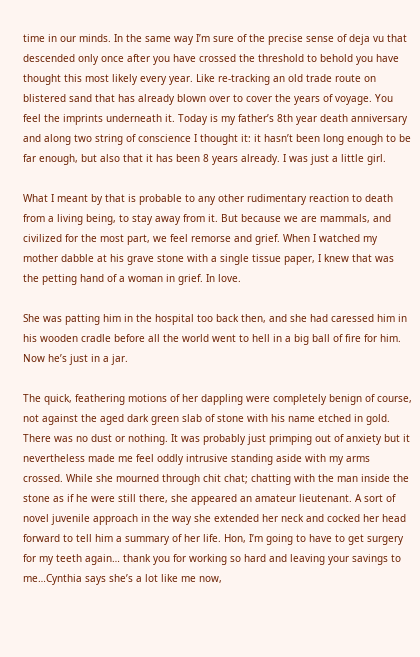time in our minds. In the same way I’m sure of the precise sense of deja vu that descended only once after you have crossed the threshold to behold you have thought this most likely every year. Like re-tracking an old trade route on blistered sand that has already blown over to cover the years of voyage. You feel the imprints underneath it. Today is my father’s 8th year death anniversary and along two string of conscience I thought it: it hasn’t been long enough to be far enough, but also that it has been 8 years already. I was just a little girl.

What I meant by that is probable to any other rudimentary reaction to death from a living being, to stay away from it. But because we are mammals, and civilized for the most part, we feel remorse and grief. When I watched my mother dabble at his grave stone with a single tissue paper, I knew that was the petting hand of a woman in grief. In love.

She was patting him in the hospital too back then, and she had caressed him in his wooden cradle before all the world went to hell in a big ball of fire for him. Now he’s just in a jar.

The quick, feathering motions of her dappling were completely benign of course, not against the aged dark green slab of stone with his name etched in gold. There was no dust or nothing. It was probably just primping out of anxiety but it nevertheless made me feel oddly intrusive standing aside with my arms crossed. While she mourned through chit chat; chatting with the man inside the stone as if he were still there, she appeared an amateur lieutenant. A sort of novel juvenile approach in the way she extended her neck and cocked her head forward to tell him a summary of her life. Hon, I’m going to have to get surgery for my teeth again… thank you for working so hard and leaving your savings to me…Cynthia says she’s a lot like me now,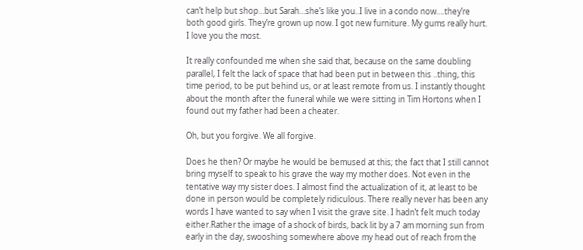can’t help but shop…but Sarah…she’s like you..I live in a condo now….they’re both good girls. They’re grown up now. I got new furniture. My gums really hurt. I love you the most.

It really confounded me when she said that, because on the same doubling parallel, I felt the lack of space that had been put in between this ..thing, this time period, to be put behind us, or at least remote from us. I instantly thought about the month after the funeral while we were sitting in Tim Hortons when I found out my father had been a cheater.

Oh, but you forgive. We all forgive.

Does he then? Or maybe he would be bemused at this; the fact that I still cannot bring myself to speak to his grave the way my mother does. Not even in the tentative way my sister does. I almost find the actualization of it, at least to be done in person would be completely ridiculous. There really never has been any words I have wanted to say when I visit the grave site. I hadn’t felt much today either.Rather the image of a shock of birds, back lit by a 7 am morning sun from early in the day, swooshing somewhere above my head out of reach from the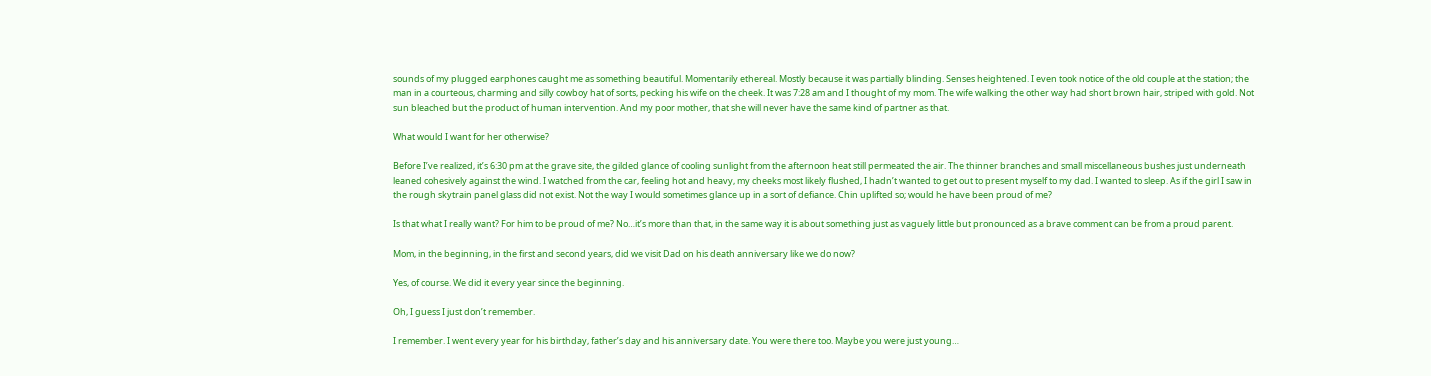sounds of my plugged earphones caught me as something beautiful. Momentarily ethereal. Mostly because it was partially blinding. Senses heightened. I even took notice of the old couple at the station; the man in a courteous, charming and silly cowboy hat of sorts, pecking his wife on the cheek. It was 7:28 am and I thought of my mom. The wife walking the other way had short brown hair, striped with gold. Not sun bleached but the product of human intervention. And my poor mother, that she will never have the same kind of partner as that.

What would I want for her otherwise?

Before I’ve realized, it’s 6:30 pm at the grave site, the gilded glance of cooling sunlight from the afternoon heat still permeated the air. The thinner branches and small miscellaneous bushes just underneath leaned cohesively against the wind. I watched from the car, feeling hot and heavy, my cheeks most likely flushed, I hadn’t wanted to get out to present myself to my dad. I wanted to sleep. As if the girl I saw in the rough skytrain panel glass did not exist. Not the way I would sometimes glance up in a sort of defiance. Chin uplifted so; would he have been proud of me?

Is that what I really want? For him to be proud of me? No…it’s more than that, in the same way it is about something just as vaguely little but pronounced as a brave comment can be from a proud parent.

Mom, in the beginning, in the first and second years, did we visit Dad on his death anniversary like we do now?

Yes, of course. We did it every year since the beginning.

Oh, I guess I just don’t remember.

I remember. I went every year for his birthday, father’s day and his anniversary date. You were there too. Maybe you were just young…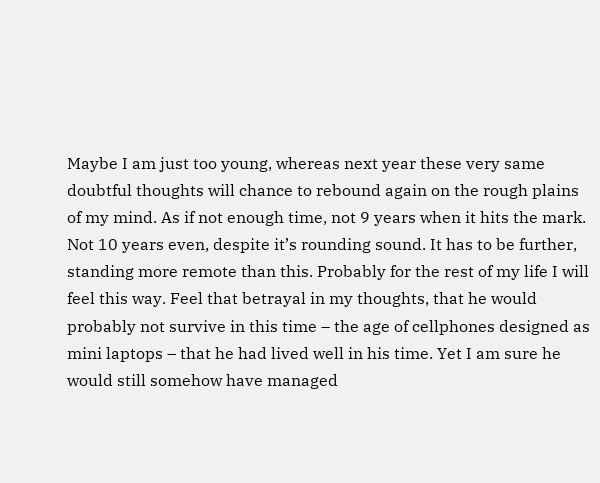Maybe I am just too young, whereas next year these very same doubtful thoughts will chance to rebound again on the rough plains of my mind. As if not enough time, not 9 years when it hits the mark. Not 10 years even, despite it’s rounding sound. It has to be further, standing more remote than this. Probably for the rest of my life I will feel this way. Feel that betrayal in my thoughts, that he would probably not survive in this time – the age of cellphones designed as mini laptops – that he had lived well in his time. Yet I am sure he would still somehow have managed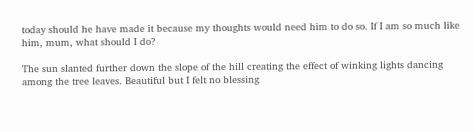today should he have made it because my thoughts would need him to do so. If I am so much like him, mum, what should I do?

The sun slanted further down the slope of the hill creating the effect of winking lights dancing among the tree leaves. Beautiful but I felt no blessing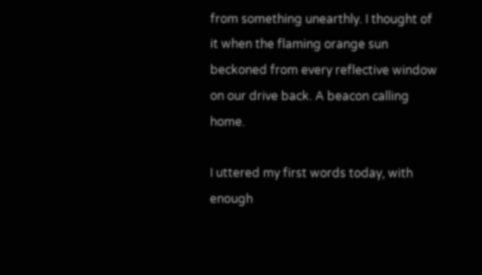from something unearthly. I thought of it when the flaming orange sun beckoned from every reflective window on our drive back. A beacon calling home.

I uttered my first words today, with enough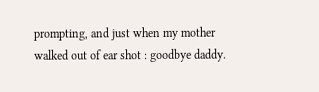prompting, and just when my mother walked out of ear shot : goodbye daddy.